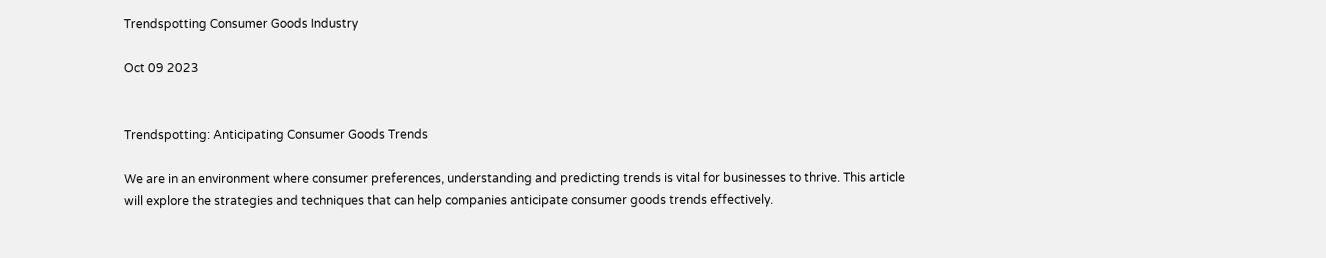Trendspotting Consumer Goods Industry

Oct 09 2023


Trendspotting: Anticipating Consumer Goods Trends

We are in an environment where consumer preferences, understanding and predicting trends is vital for businesses to thrive. This article will explore the strategies and techniques that can help companies anticipate consumer goods trends effectively.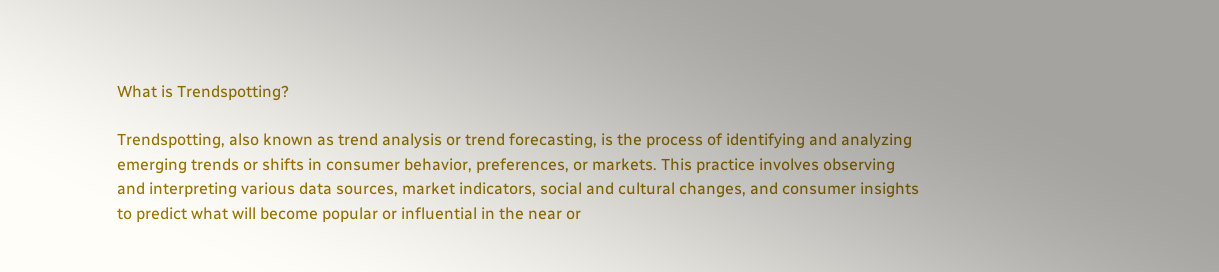What is Trendspotting?

Trendspotting, also known as trend analysis or trend forecasting, is the process of identifying and analyzing emerging trends or shifts in consumer behavior, preferences, or markets. This practice involves observing and interpreting various data sources, market indicators, social and cultural changes, and consumer insights to predict what will become popular or influential in the near or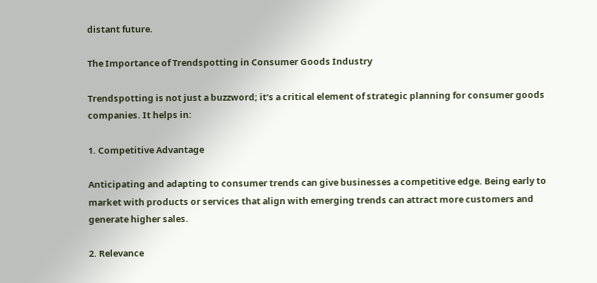distant future.

The Importance of Trendspotting in Consumer Goods Industry

Trendspotting is not just a buzzword; it’s a critical element of strategic planning for consumer goods companies. It helps in:

1. Competitive Advantage

Anticipating and adapting to consumer trends can give businesses a competitive edge. Being early to market with products or services that align with emerging trends can attract more customers and generate higher sales.

2. Relevance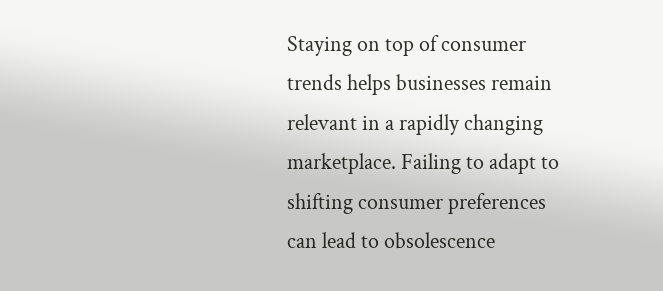Staying on top of consumer trends helps businesses remain relevant in a rapidly changing marketplace. Failing to adapt to shifting consumer preferences can lead to obsolescence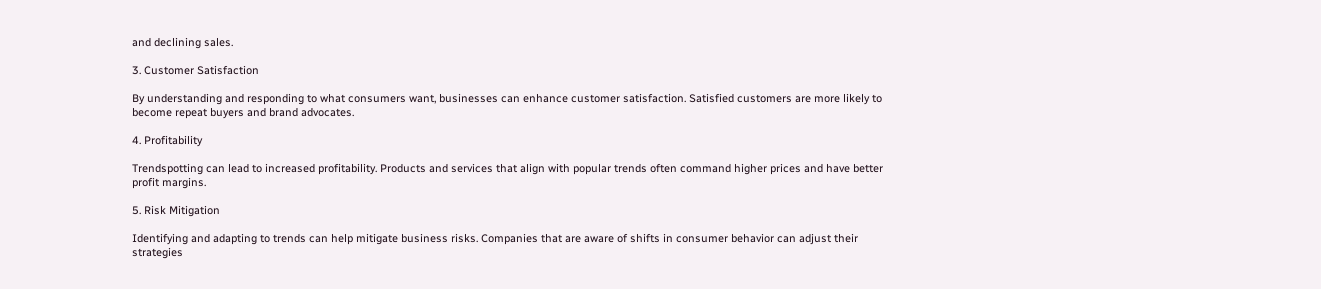and declining sales.

3. Customer Satisfaction

By understanding and responding to what consumers want, businesses can enhance customer satisfaction. Satisfied customers are more likely to become repeat buyers and brand advocates.

4. Profitability

Trendspotting can lead to increased profitability. Products and services that align with popular trends often command higher prices and have better profit margins.

5. Risk Mitigation

Identifying and adapting to trends can help mitigate business risks. Companies that are aware of shifts in consumer behavior can adjust their strategies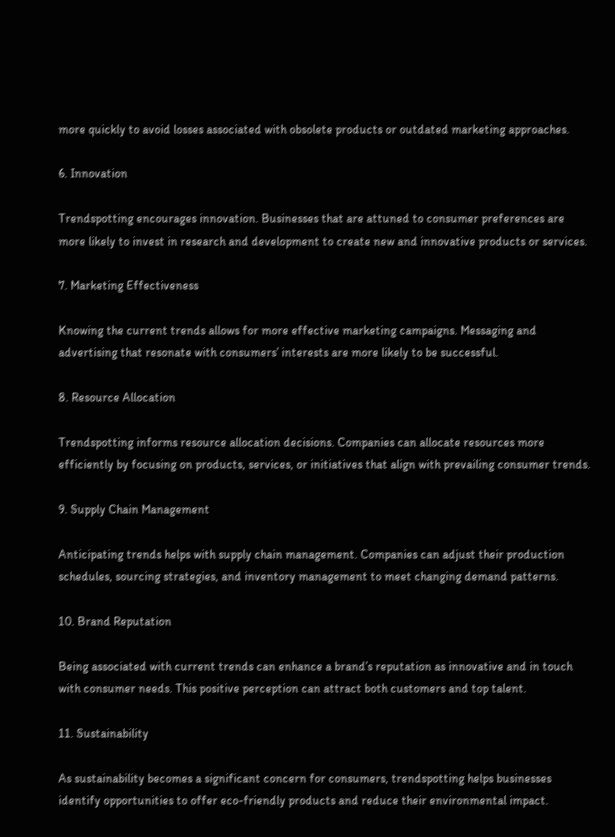more quickly to avoid losses associated with obsolete products or outdated marketing approaches.

6. Innovation

Trendspotting encourages innovation. Businesses that are attuned to consumer preferences are more likely to invest in research and development to create new and innovative products or services.

7. Marketing Effectiveness

Knowing the current trends allows for more effective marketing campaigns. Messaging and advertising that resonate with consumers’ interests are more likely to be successful.

8. Resource Allocation

Trendspotting informs resource allocation decisions. Companies can allocate resources more efficiently by focusing on products, services, or initiatives that align with prevailing consumer trends.

9. Supply Chain Management

Anticipating trends helps with supply chain management. Companies can adjust their production schedules, sourcing strategies, and inventory management to meet changing demand patterns.

10. Brand Reputation

Being associated with current trends can enhance a brand’s reputation as innovative and in touch with consumer needs. This positive perception can attract both customers and top talent.

11. Sustainability

As sustainability becomes a significant concern for consumers, trendspotting helps businesses identify opportunities to offer eco-friendly products and reduce their environmental impact.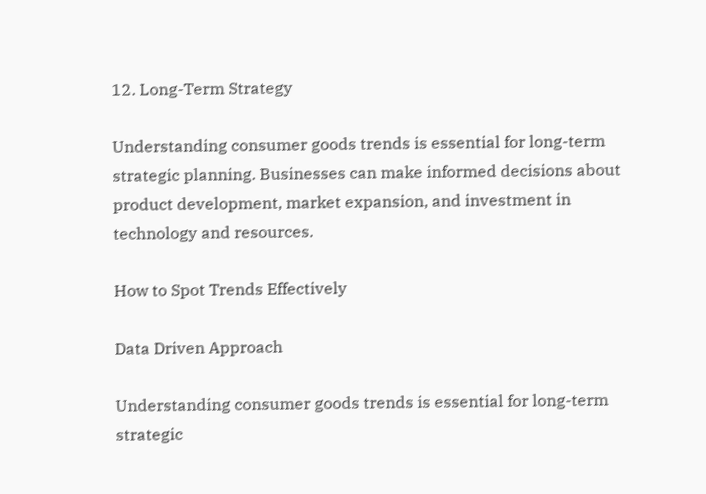12. Long-Term Strategy

Understanding consumer goods trends is essential for long-term strategic planning. Businesses can make informed decisions about product development, market expansion, and investment in technology and resources.

How to Spot Trends Effectively

Data Driven Approach

Understanding consumer goods trends is essential for long-term strategic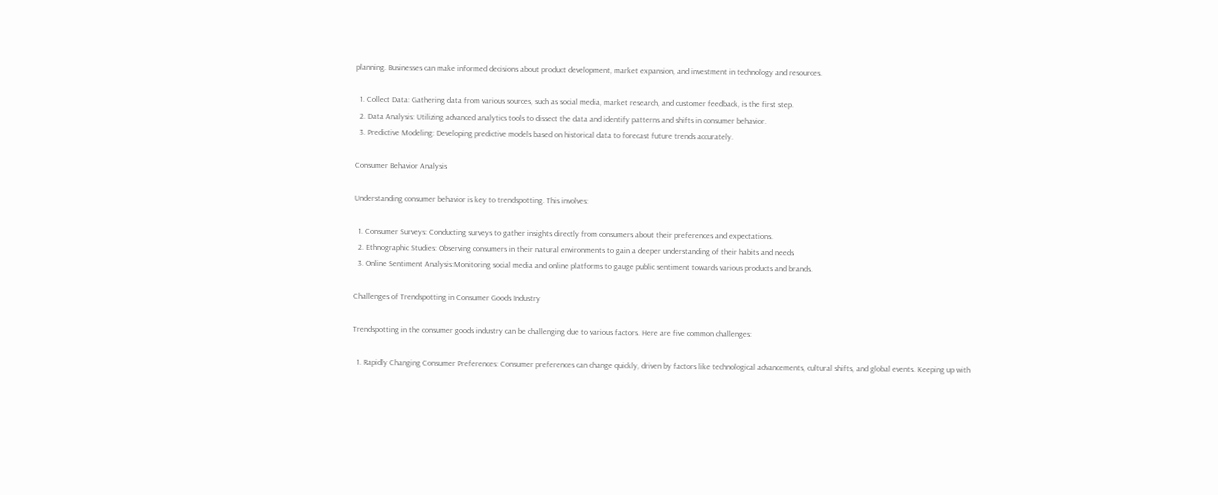planning. Businesses can make informed decisions about product development, market expansion, and investment in technology and resources.

  1. Collect Data: Gathering data from various sources, such as social media, market research, and customer feedback, is the first step.
  2. Data Analysis: Utilizing advanced analytics tools to dissect the data and identify patterns and shifts in consumer behavior.
  3. Predictive Modeling: Developing predictive models based on historical data to forecast future trends accurately.

Consumer Behavior Analysis

Understanding consumer behavior is key to trendspotting. This involves:

  1. Consumer Surveys: Conducting surveys to gather insights directly from consumers about their preferences and expectations.
  2. Ethnographic Studies: Observing consumers in their natural environments to gain a deeper understanding of their habits and needs
  3. Online Sentiment Analysis:Monitoring social media and online platforms to gauge public sentiment towards various products and brands.

Challenges of Trendspotting in Consumer Goods Industry

Trendspotting in the consumer goods industry can be challenging due to various factors. Here are five common challenges:

  1. Rapidly Changing Consumer Preferences: Consumer preferences can change quickly, driven by factors like technological advancements, cultural shifts, and global events. Keeping up with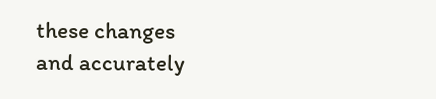these changes and accurately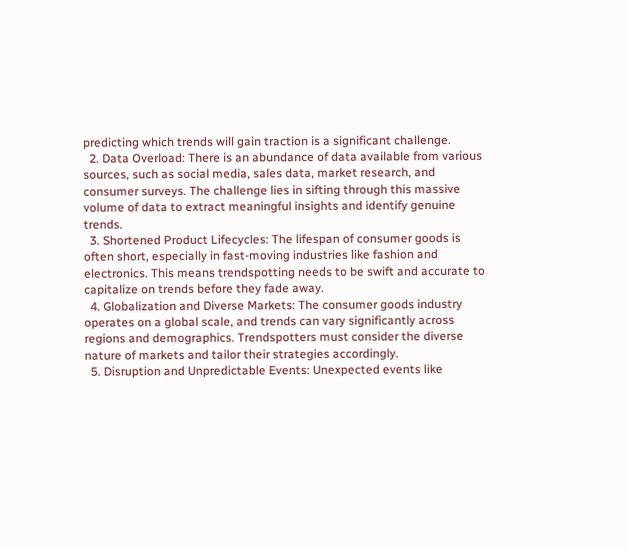predicting which trends will gain traction is a significant challenge.
  2. Data Overload: There is an abundance of data available from various sources, such as social media, sales data, market research, and consumer surveys. The challenge lies in sifting through this massive volume of data to extract meaningful insights and identify genuine trends.
  3. Shortened Product Lifecycles: The lifespan of consumer goods is often short, especially in fast-moving industries like fashion and electronics. This means trendspotting needs to be swift and accurate to capitalize on trends before they fade away.
  4. Globalization and Diverse Markets: The consumer goods industry operates on a global scale, and trends can vary significantly across regions and demographics. Trendspotters must consider the diverse nature of markets and tailor their strategies accordingly.
  5. Disruption and Unpredictable Events: Unexpected events like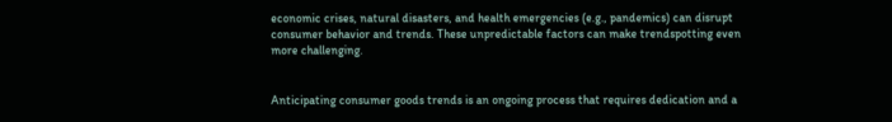economic crises, natural disasters, and health emergencies (e.g., pandemics) can disrupt consumer behavior and trends. These unpredictable factors can make trendspotting even more challenging.


Anticipating consumer goods trends is an ongoing process that requires dedication and a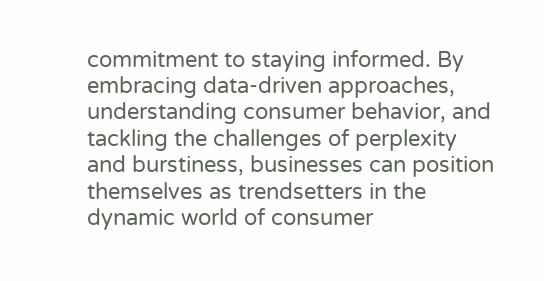commitment to staying informed. By embracing data-driven approaches, understanding consumer behavior, and tackling the challenges of perplexity and burstiness, businesses can position themselves as trendsetters in the dynamic world of consumer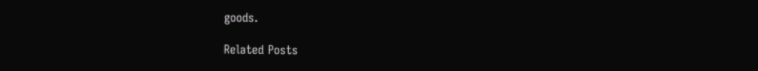goods.

Related Posts